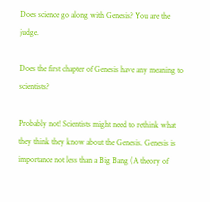Does science go along with Genesis? You are the judge.

Does the first chapter of Genesis have any meaning to scientists?

Probably not! Scientists might need to rethink what they think they know about the Genesis. Genesis is importance not less than a Big Bang (A theory of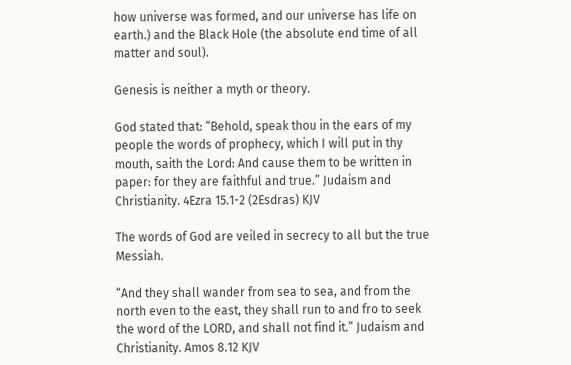how universe was formed, and our universe has life on earth.) and the Black Hole (the absolute end time of all matter and soul).

Genesis is neither a myth or theory.

God stated that: “Behold, speak thou in the ears of my people the words of prophecy, which I will put in thy mouth, saith the Lord: And cause them to be written in paper: for they are faithful and true.” Judaism and Christianity. 4Ezra 15.1-2 (2Esdras) KJV

The words of God are veiled in secrecy to all but the true Messiah.

“And they shall wander from sea to sea, and from the north even to the east, they shall run to and fro to seek the word of the LORD, and shall not find it.” Judaism and Christianity. Amos 8.12 KJV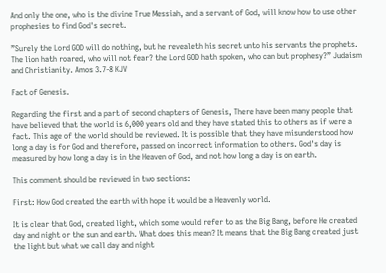And only the one, who is the divine True Messiah, and a servant of God, will know how to use other prophesies to find God's secret.

”Surely the Lord GOD will do nothing, but he revealeth his secret unto his servants the prophets. The lion hath roared, who will not fear? the Lord GOD hath spoken, who can but prophesy?” Judaism and Christianity. Amos 3.7-8 KJV

Fact of Genesis.

Regarding the first and a part of second chapters of Genesis, There have been many people that have believed that the world is 6,000 years old and they have stated this to others as if were a fact. This age of the world should be reviewed. It is possible that they have misunderstood how long a day is for God and therefore, passed on incorrect information to others. God's day is measured by how long a day is in the Heaven of God, and not how long a day is on earth.

This comment should be reviewed in two sections:

First: How God created the earth with hope it would be a Heavenly world.

It is clear that God, created light, which some would refer to as the Big Bang, before He created day and night or the sun and earth. What does this mean? It means that the Big Bang created just the light but what we call day and night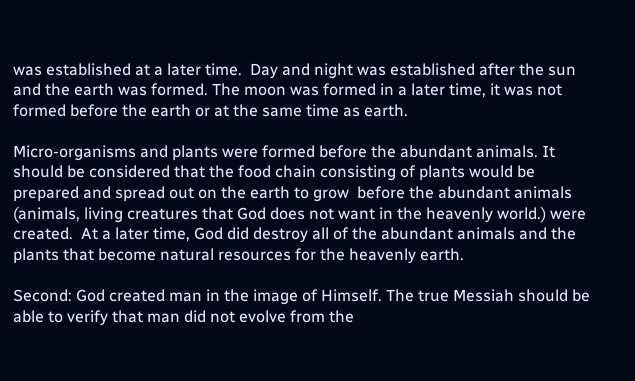was established at a later time.  Day and night was established after the sun and the earth was formed. The moon was formed in a later time, it was not formed before the earth or at the same time as earth.

Micro-organisms and plants were formed before the abundant animals. It should be considered that the food chain consisting of plants would be prepared and spread out on the earth to grow  before the abundant animals (animals, living creatures that God does not want in the heavenly world.) were created.  At a later time, God did destroy all of the abundant animals and the plants that become natural resources for the heavenly earth.

Second: God created man in the image of Himself. The true Messiah should be able to verify that man did not evolve from the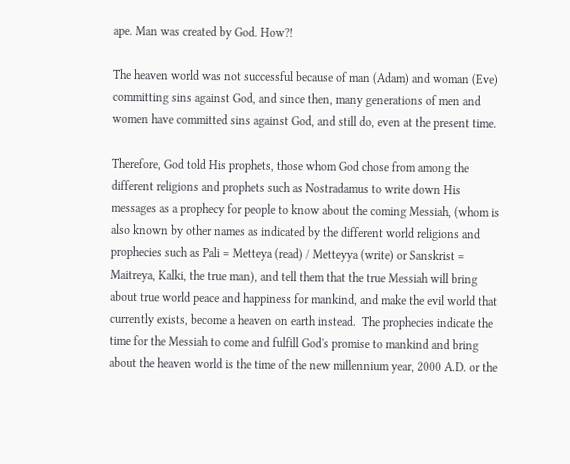ape. Man was created by God. How?!

The heaven world was not successful because of man (Adam) and woman (Eve) committing sins against God, and since then, many generations of men and women have committed sins against God, and still do, even at the present time.

Therefore, God told His prophets, those whom God chose from among the different religions and prophets such as Nostradamus to write down His messages as a prophecy for people to know about the coming Messiah, (whom is also known by other names as indicated by the different world religions and prophecies such as Pali = Metteya (read) / Metteyya (write) or Sanskrist = Maitreya, Kalki, the true man), and tell them that the true Messiah will bring about true world peace and happiness for mankind, and make the evil world that currently exists, become a heaven on earth instead.  The prophecies indicate the time for the Messiah to come and fulfill God's promise to mankind and bring about the heaven world is the time of the new millennium year, 2000 A.D. or the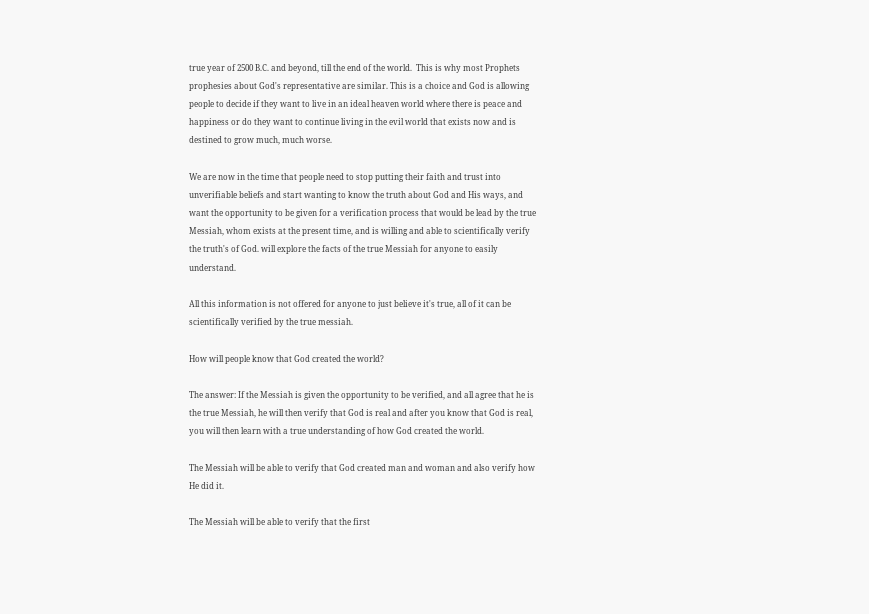true year of 2500 B.C. and beyond, till the end of the world.  This is why most Prophets prophesies about God's representative are similar. This is a choice and God is allowing people to decide if they want to live in an ideal heaven world where there is peace and happiness or do they want to continue living in the evil world that exists now and is destined to grow much, much worse.

We are now in the time that people need to stop putting their faith and trust into unverifiable beliefs and start wanting to know the truth about God and His ways, and want the opportunity to be given for a verification process that would be lead by the true Messiah, whom exists at the present time, and is willing and able to scientifically verify the truth's of God. will explore the facts of the true Messiah for anyone to easily understand.

All this information is not offered for anyone to just believe it's true, all of it can be scientifically verified by the true messiah.

How will people know that God created the world?

The answer: If the Messiah is given the opportunity to be verified, and all agree that he is the true Messiah, he will then verify that God is real and after you know that God is real, you will then learn with a true understanding of how God created the world.

The Messiah will be able to verify that God created man and woman and also verify how He did it.

The Messiah will be able to verify that the first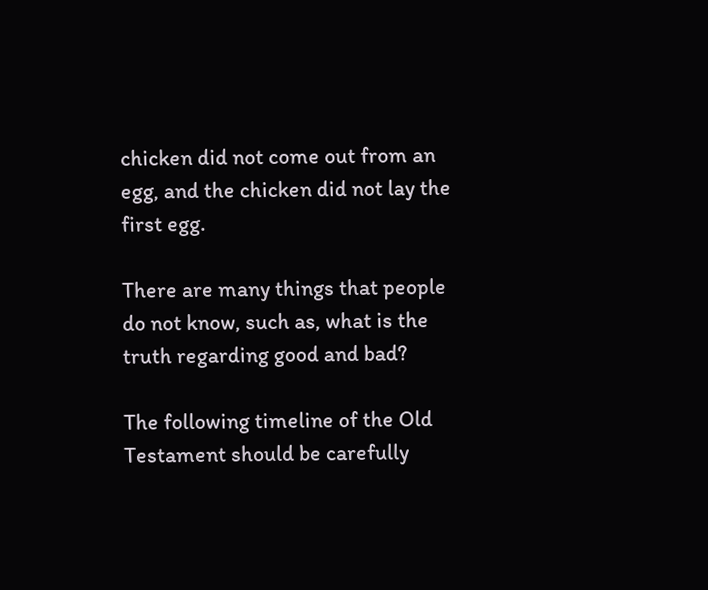chicken did not come out from an egg, and the chicken did not lay the first egg.

There are many things that people do not know, such as, what is the truth regarding good and bad?

The following timeline of the Old Testament should be carefully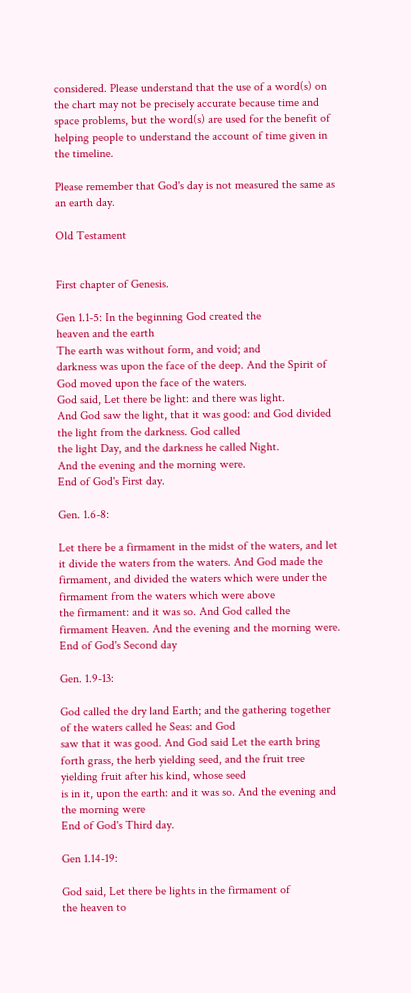considered. Please understand that the use of a word(s) on the chart may not be precisely accurate because time and space problems, but the word(s) are used for the benefit of helping people to understand the account of time given in the timeline.

Please remember that God's day is not measured the same as an earth day.

Old Testament


First chapter of Genesis.

Gen 1.1-5: In the beginning God created the
heaven and the earth
The earth was without form, and void; and
darkness was upon the face of the deep. And the Spirit of God moved upon the face of the waters.
God said, Let there be light: and there was light.
And God saw the light, that it was good: and God divided the light from the darkness. God called
the light Day, and the darkness he called Night.
And the evening and the morning were.
End of God's First day.

Gen. 1.6-8:

Let there be a firmament in the midst of the waters, and let it divide the waters from the waters. And God made the firmament, and divided the waters which were under the firmament from the waters which were above
the firmament: and it was so. And God called the firmament Heaven. And the evening and the morning were.
End of God's Second day

Gen. 1.9-13:

God called the dry land Earth; and the gathering together of the waters called he Seas: and God
saw that it was good. And God said Let the earth bring forth grass, the herb yielding seed, and the fruit tree yielding fruit after his kind, whose seed
is in it, upon the earth: and it was so. And the evening and the morning were
End of God's Third day.

Gen 1.14-19:

God said, Let there be lights in the firmament of
the heaven to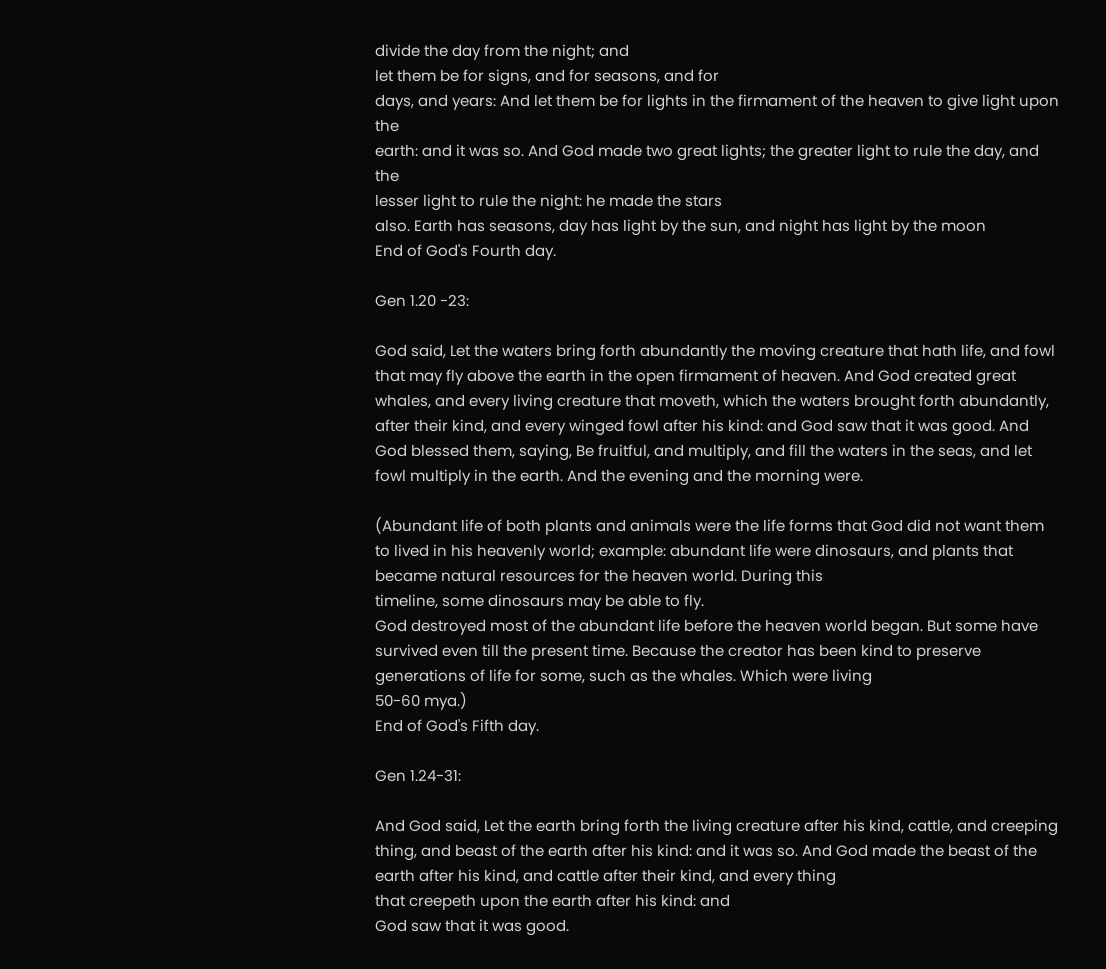divide the day from the night; and
let them be for signs, and for seasons, and for
days, and years: And let them be for lights in the firmament of the heaven to give light upon the
earth: and it was so. And God made two great lights; the greater light to rule the day, and the
lesser light to rule the night: he made the stars
also. Earth has seasons, day has light by the sun, and night has light by the moon
End of God's Fourth day.

Gen 1.20 -23:

God said, Let the waters bring forth abundantly the moving creature that hath life, and fowl that may fly above the earth in the open firmament of heaven. And God created great whales, and every living creature that moveth, which the waters brought forth abundantly, after their kind, and every winged fowl after his kind: and God saw that it was good. And God blessed them, saying, Be fruitful, and multiply, and fill the waters in the seas, and let fowl multiply in the earth. And the evening and the morning were.

(Abundant life of both plants and animals were the life forms that God did not want them to lived in his heavenly world; example: abundant life were dinosaurs, and plants that became natural resources for the heaven world. During this
timeline, some dinosaurs may be able to fly.
God destroyed most of the abundant life before the heaven world began. But some have survived even till the present time. Because the creator has been kind to preserve generations of life for some, such as the whales. Which were living
50-60 mya.)
End of God's Fifth day.

Gen 1.24-31:

And God said, Let the earth bring forth the living creature after his kind, cattle, and creeping thing, and beast of the earth after his kind: and it was so. And God made the beast of the earth after his kind, and cattle after their kind, and every thing
that creepeth upon the earth after his kind: and
God saw that it was good.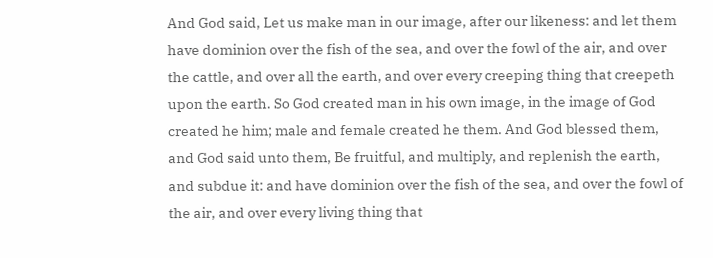And God said, Let us make man in our image, after our likeness: and let them have dominion over the fish of the sea, and over the fowl of the air, and over the cattle, and over all the earth, and over every creeping thing that creepeth upon the earth. So God created man in his own image, in the image of God created he him; male and female created he them. And God blessed them, and God said unto them, Be fruitful, and multiply, and replenish the earth,
and subdue it: and have dominion over the fish of the sea, and over the fowl of the air, and over every living thing that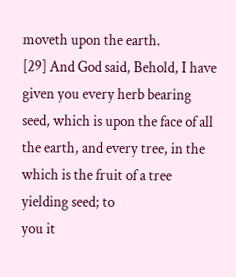moveth upon the earth.
[29] And God said, Behold, I have given you every herb bearing seed, which is upon the face of all the earth, and every tree, in the which is the fruit of a tree yielding seed; to
you it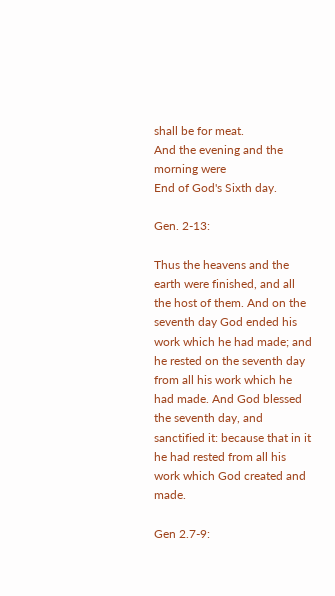shall be for meat.
And the evening and the morning were
End of God's Sixth day.

Gen. 2-13:

Thus the heavens and the earth were finished, and all the host of them. And on the seventh day God ended his work which he had made; and he rested on the seventh day from all his work which he had made. And God blessed the seventh day, and sanctified it: because that in it he had rested from all his work which God created and made.

Gen 2.7-9: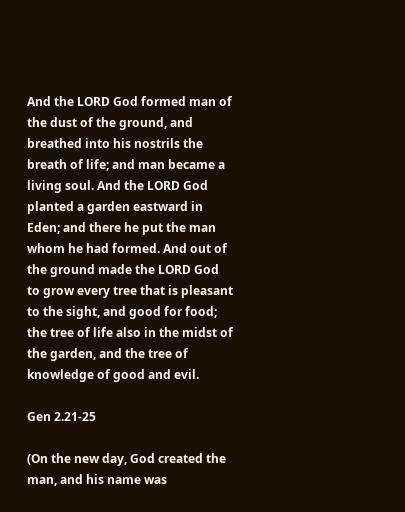And the LORD God formed man of the dust of the ground, and breathed into his nostrils the breath of life; and man became a living soul. And the LORD God planted a garden eastward in Eden; and there he put the man whom he had formed. And out of the ground made the LORD God to grow every tree that is pleasant to the sight, and good for food; the tree of life also in the midst of the garden, and the tree of knowledge of good and evil.

Gen 2.21-25

(On the new day, God created the man, and his name was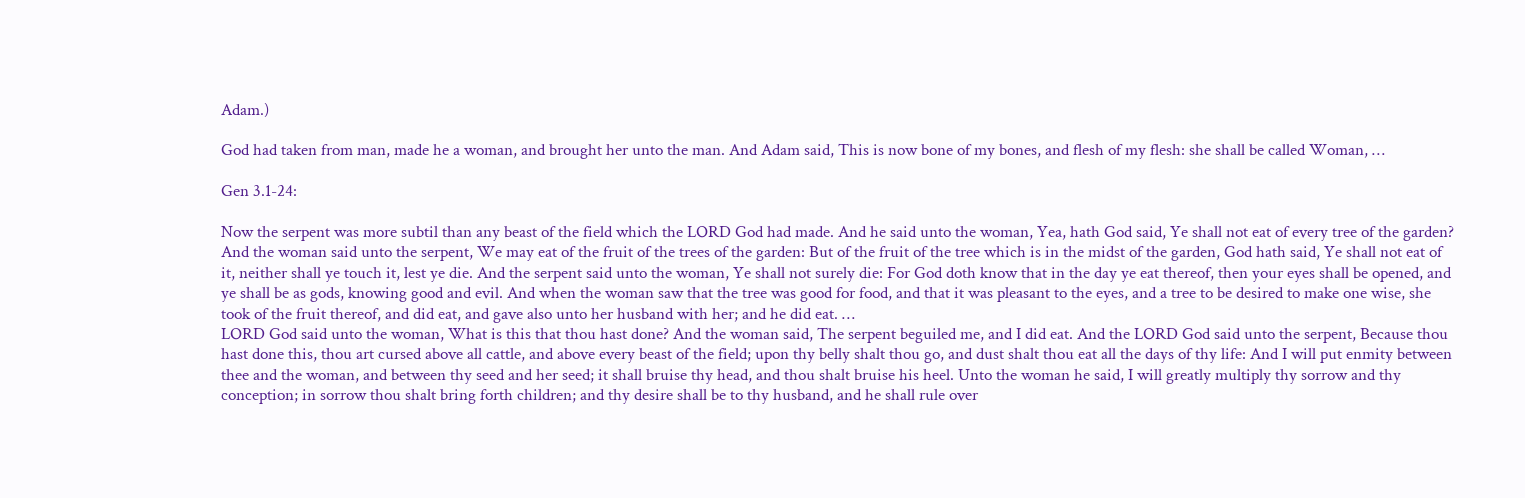Adam.)

God had taken from man, made he a woman, and brought her unto the man. And Adam said, This is now bone of my bones, and flesh of my flesh: she shall be called Woman, …

Gen 3.1-24:

Now the serpent was more subtil than any beast of the field which the LORD God had made. And he said unto the woman, Yea, hath God said, Ye shall not eat of every tree of the garden? And the woman said unto the serpent, We may eat of the fruit of the trees of the garden: But of the fruit of the tree which is in the midst of the garden, God hath said, Ye shall not eat of it, neither shall ye touch it, lest ye die. And the serpent said unto the woman, Ye shall not surely die: For God doth know that in the day ye eat thereof, then your eyes shall be opened, and ye shall be as gods, knowing good and evil. And when the woman saw that the tree was good for food, and that it was pleasant to the eyes, and a tree to be desired to make one wise, she took of the fruit thereof, and did eat, and gave also unto her husband with her; and he did eat. …
LORD God said unto the woman, What is this that thou hast done? And the woman said, The serpent beguiled me, and I did eat. And the LORD God said unto the serpent, Because thou hast done this, thou art cursed above all cattle, and above every beast of the field; upon thy belly shalt thou go, and dust shalt thou eat all the days of thy life: And I will put enmity between thee and the woman, and between thy seed and her seed; it shall bruise thy head, and thou shalt bruise his heel. Unto the woman he said, I will greatly multiply thy sorrow and thy conception; in sorrow thou shalt bring forth children; and thy desire shall be to thy husband, and he shall rule over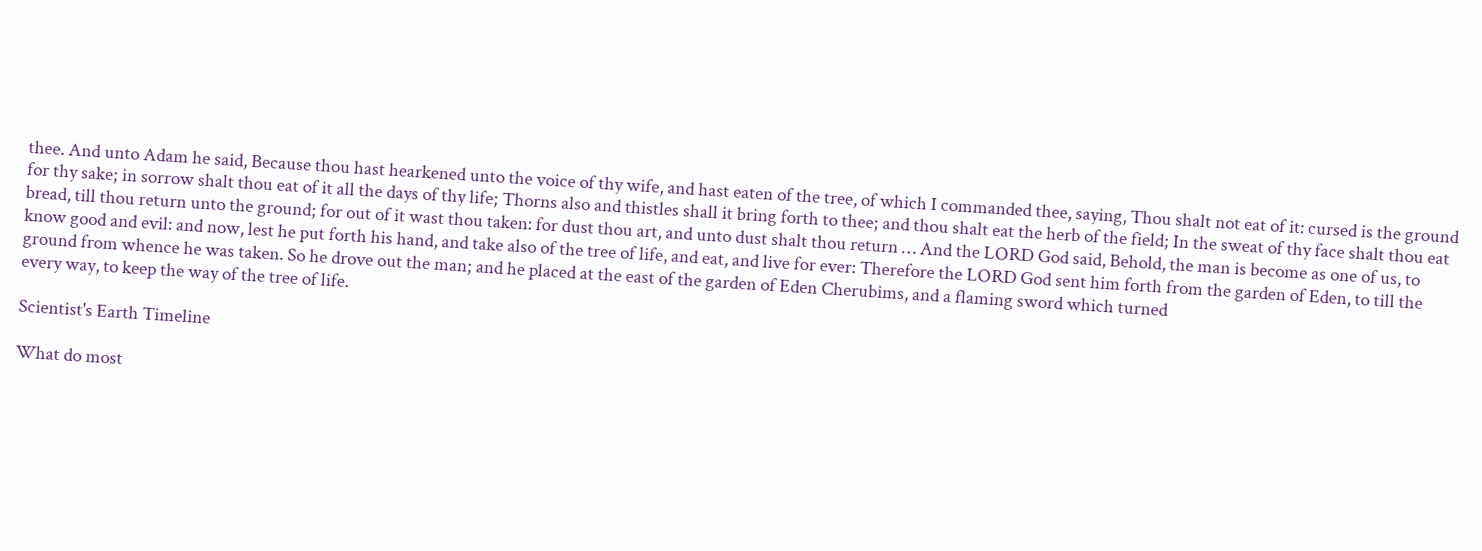thee. And unto Adam he said, Because thou hast hearkened unto the voice of thy wife, and hast eaten of the tree, of which I commanded thee, saying, Thou shalt not eat of it: cursed is the ground for thy sake; in sorrow shalt thou eat of it all the days of thy life; Thorns also and thistles shall it bring forth to thee; and thou shalt eat the herb of the field; In the sweat of thy face shalt thou eat bread, till thou return unto the ground; for out of it wast thou taken: for dust thou art, and unto dust shalt thou return … And the LORD God said, Behold, the man is become as one of us, to know good and evil: and now, lest he put forth his hand, and take also of the tree of life, and eat, and live for ever: Therefore the LORD God sent him forth from the garden of Eden, to till the ground from whence he was taken. So he drove out the man; and he placed at the east of the garden of Eden Cherubims, and a flaming sword which turned
every way, to keep the way of the tree of life.

Scientist's Earth Timeline

What do most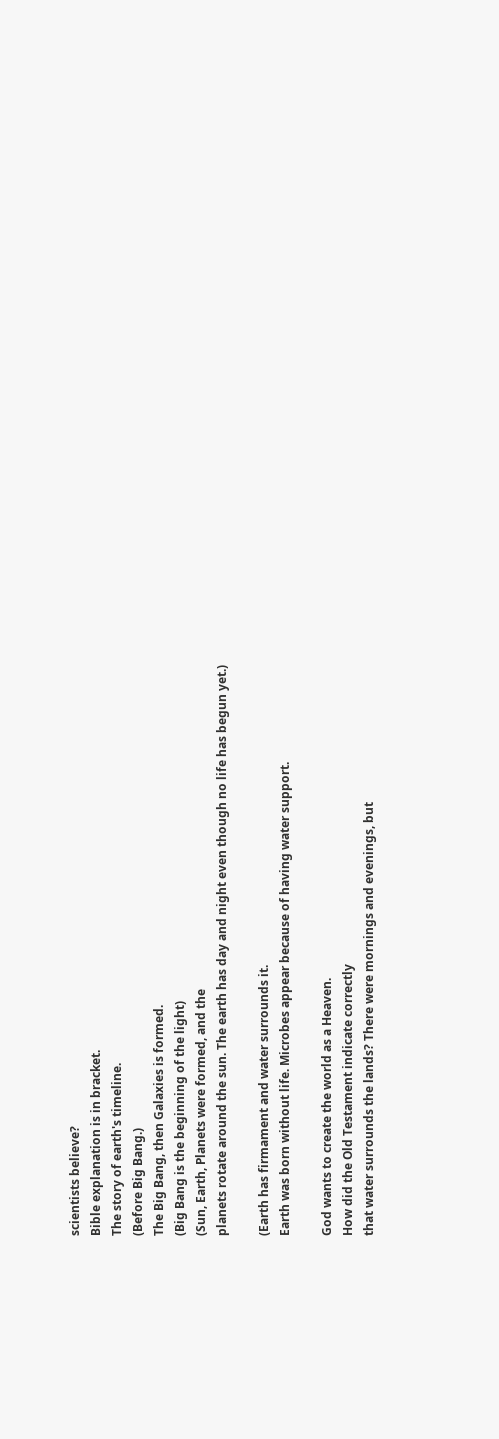scientists believe?
Bible explanation is in bracket.
The story of earth's timeline.
(Before Big Bang.)
The Big Bang, then Galaxies is formed.
(Big Bang is the beginning of the light)
(Sun, Earth, Planets were formed, and the
planets rotate around the sun. The earth has day and night even though no life has begun yet.)

(Earth has firmament and water surrounds it.
Earth was born without life. Microbes appear because of having water support.

God wants to create the world as a Heaven.
How did the Old Testament indicate correctly
that water surrounds the lands? There were mornings and evenings, but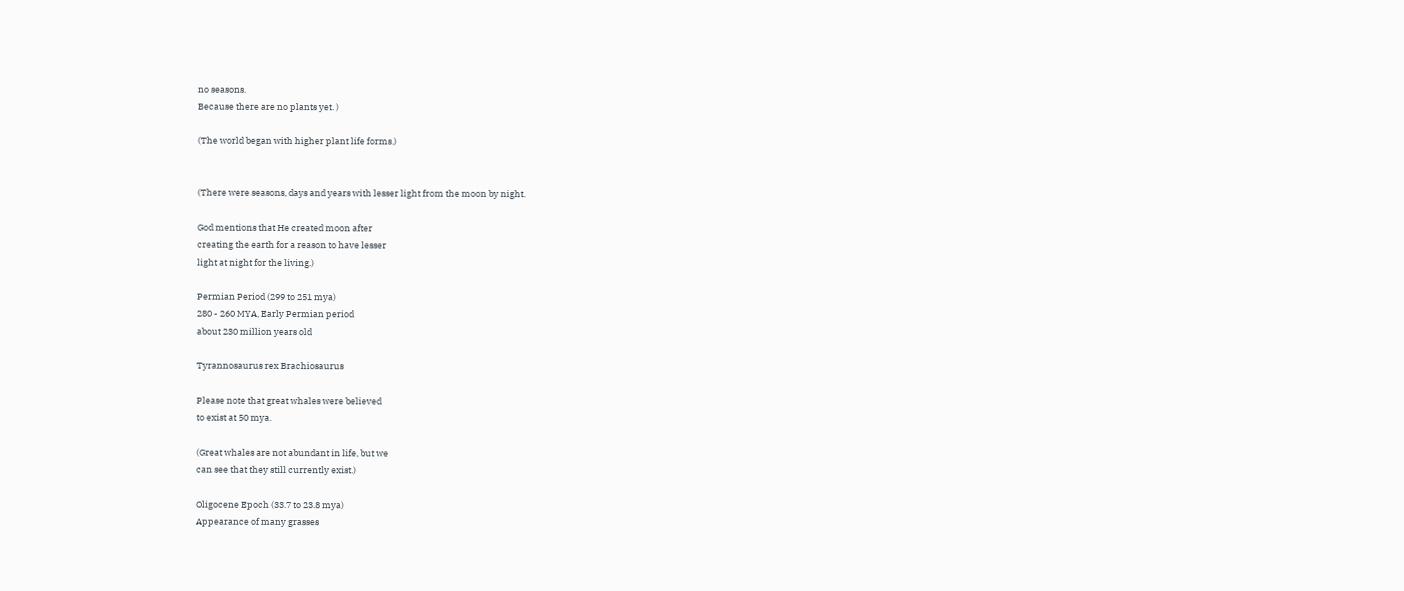no seasons.
Because there are no plants yet. )

(The world began with higher plant life forms.)


(There were seasons, days and years with lesser light from the moon by night.

God mentions that He created moon after
creating the earth for a reason to have lesser
light at night for the living.)

Permian Period (299 to 251 mya)
280 - 260 MYA, Early Permian period
about 230 million years old

Tyrannosaurus rex Brachiosaurus

Please note that great whales were believed
to exist at 50 mya.

(Great whales are not abundant in life, but we
can see that they still currently exist.)

Oligocene Epoch (33.7 to 23.8 mya)
Appearance of many grasses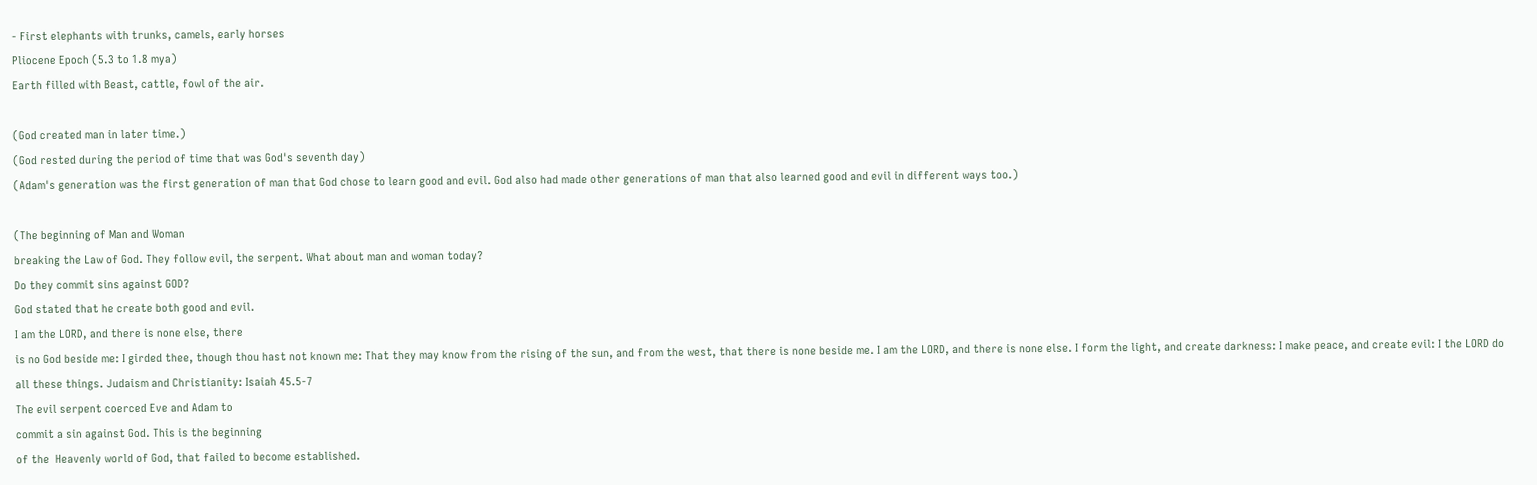- First elephants with trunks, camels, early horses
Pliocene Epoch (5.3 to 1.8 mya)
Earth filled with Beast, cattle, fowl of the air.

(God created man in later time.)
(God rested during the period of time that was God's seventh day)
(Adam's generation was the first generation of man that God chose to learn good and evil. God also had made other generations of man that also learned good and evil in different ways too.)

(The beginning of Man and Woman
breaking the Law of God. They follow evil, the serpent. What about man and woman today?
Do they commit sins against GOD?
God stated that he create both good and evil.
I am the LORD, and there is none else, there
is no God beside me: I girded thee, though thou hast not known me: That they may know from the rising of the sun, and from the west, that there is none beside me. I am the LORD, and there is none else. I form the light, and create darkness: I make peace, and create evil: I the LORD do all these things. Judaism and Christianity: Isaiah 45.5-7
The evil serpent coerced Eve and Adam to
commit a sin against God. This is the beginning
of the  Heavenly world of God, that failed to become established.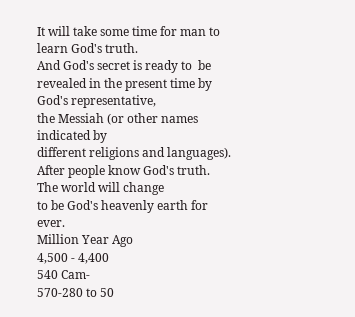It will take some time for man to learn God's truth.
And God's secret is ready to  be revealed in the present time by God's representative,
the Messiah (or other names indicated by
different religions and languages). After people know God's truth. The world will change
to be God's heavenly earth for ever.
Million Year Ago
4,500 - 4,400
540 Cam-
570-280 to 50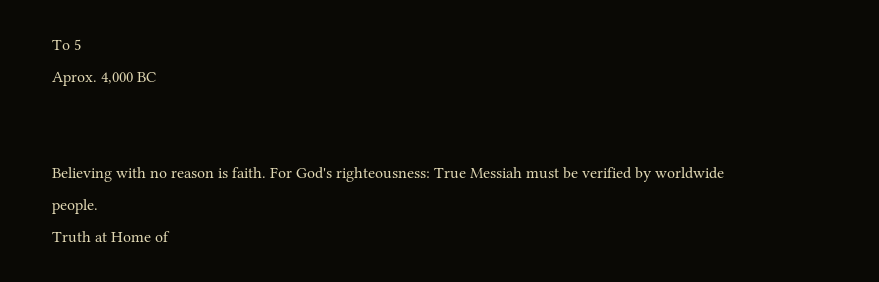To 5
Aprox. 4,000 BC


Believing with no reason is faith. For God's righteousness: True Messiah must be verified by worldwide people.
Truth at Home of